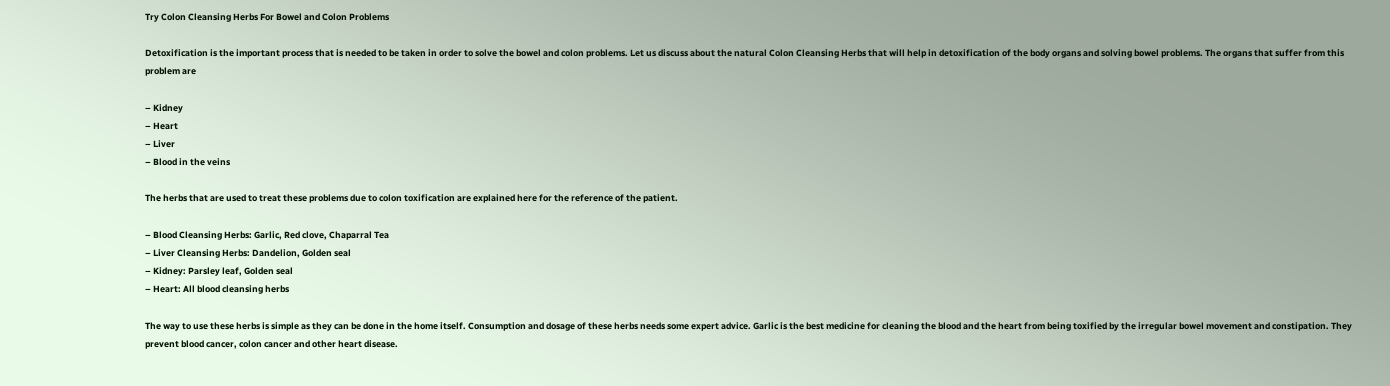Try Colon Cleansing Herbs For Bowel and Colon Problems

Detoxification is the important process that is needed to be taken in order to solve the bowel and colon problems. Let us discuss about the natural Colon Cleansing Herbs that will help in detoxification of the body organs and solving bowel problems. The organs that suffer from this problem are

– Kidney
– Heart
– Liver
– Blood in the veins

The herbs that are used to treat these problems due to colon toxification are explained here for the reference of the patient.

– Blood Cleansing Herbs: Garlic, Red clove, Chaparral Tea
– Liver Cleansing Herbs: Dandelion, Golden seal
– Kidney: Parsley leaf, Golden seal
– Heart: All blood cleansing herbs

The way to use these herbs is simple as they can be done in the home itself. Consumption and dosage of these herbs needs some expert advice. Garlic is the best medicine for cleaning the blood and the heart from being toxified by the irregular bowel movement and constipation. They prevent blood cancer, colon cancer and other heart disease.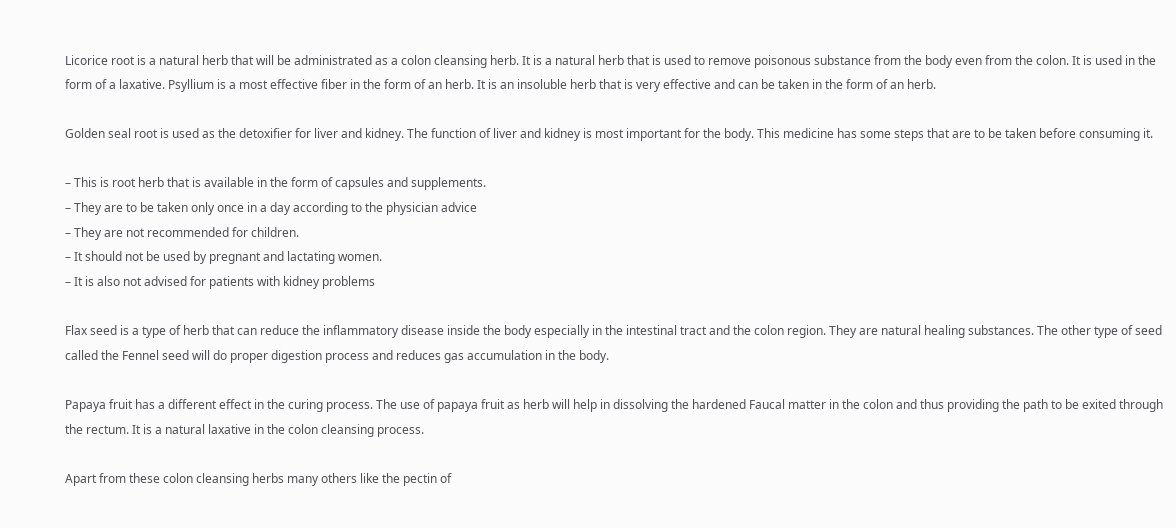Licorice root is a natural herb that will be administrated as a colon cleansing herb. It is a natural herb that is used to remove poisonous substance from the body even from the colon. It is used in the form of a laxative. Psyllium is a most effective fiber in the form of an herb. It is an insoluble herb that is very effective and can be taken in the form of an herb.

Golden seal root is used as the detoxifier for liver and kidney. The function of liver and kidney is most important for the body. This medicine has some steps that are to be taken before consuming it.

– This is root herb that is available in the form of capsules and supplements.
– They are to be taken only once in a day according to the physician advice
– They are not recommended for children.
– It should not be used by pregnant and lactating women.
– It is also not advised for patients with kidney problems

Flax seed is a type of herb that can reduce the inflammatory disease inside the body especially in the intestinal tract and the colon region. They are natural healing substances. The other type of seed called the Fennel seed will do proper digestion process and reduces gas accumulation in the body.

Papaya fruit has a different effect in the curing process. The use of papaya fruit as herb will help in dissolving the hardened Faucal matter in the colon and thus providing the path to be exited through the rectum. It is a natural laxative in the colon cleansing process.

Apart from these colon cleansing herbs many others like the pectin of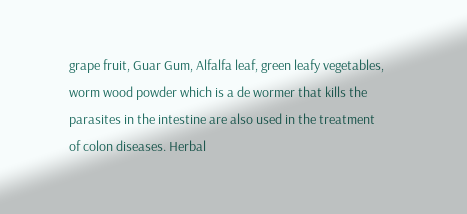grape fruit, Guar Gum, Alfalfa leaf, green leafy vegetables, worm wood powder which is a de wormer that kills the parasites in the intestine are also used in the treatment of colon diseases. Herbal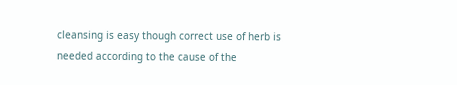cleansing is easy though correct use of herb is needed according to the cause of the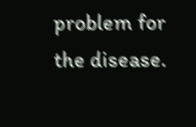problem for the disease.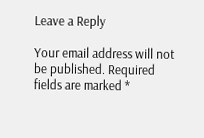Leave a Reply

Your email address will not be published. Required fields are marked *